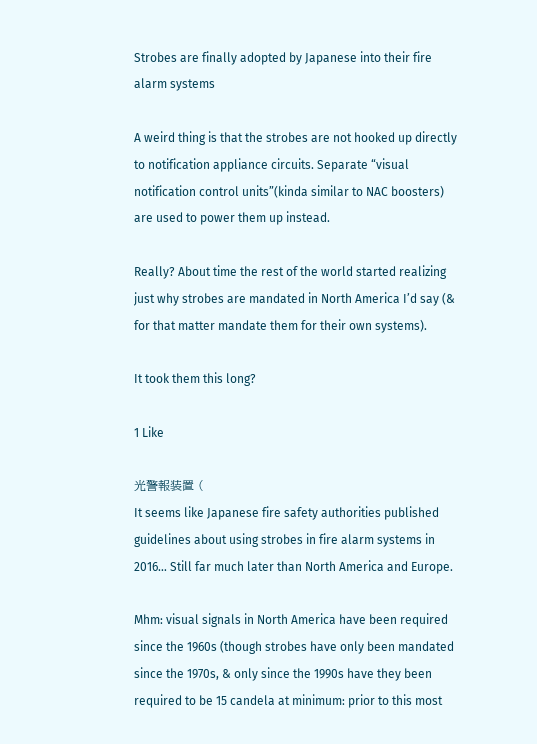Strobes are finally adopted by Japanese into their fire alarm systems

A weird thing is that the strobes are not hooked up directly to notification appliance circuits. Separate “visual notification control units”(kinda similar to NAC boosters) are used to power them up instead.

Really? About time the rest of the world started realizing just why strobes are mandated in North America I’d say (& for that matter mandate them for their own systems).

It took them this long?

1 Like

光警報装置 (
It seems like Japanese fire safety authorities published guidelines about using strobes in fire alarm systems in 2016… Still far much later than North America and Europe.

Mhm: visual signals in North America have been required since the 1960s (though strobes have only been mandated since the 1970s, & only since the 1990s have they been required to be 15 candela at minimum: prior to this most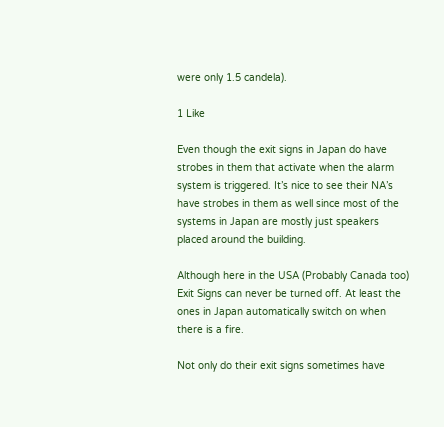were only 1.5 candela).

1 Like

Even though the exit signs in Japan do have strobes in them that activate when the alarm system is triggered. It’s nice to see their NA’s have strobes in them as well since most of the systems in Japan are mostly just speakers placed around the building.

Although here in the USA (Probably Canada too) Exit Signs can never be turned off. At least the ones in Japan automatically switch on when there is a fire.

Not only do their exit signs sometimes have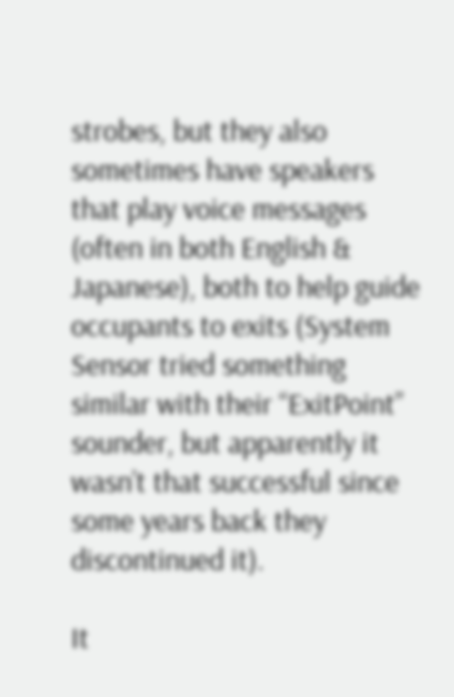strobes, but they also sometimes have speakers that play voice messages (often in both English & Japanese), both to help guide occupants to exits (System Sensor tried something similar with their “ExitPoint” sounder, but apparently it wasn’t that successful since some years back they discontinued it).

It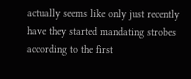actually seems like only just recently have they started mandating strobes according to the first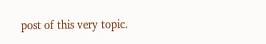post of this very topic.